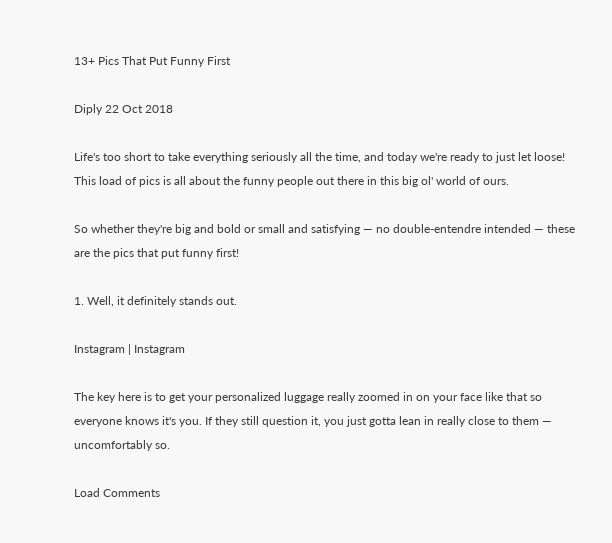13+ Pics That Put Funny First

Diply 22 Oct 2018

Life's too short to take everything seriously all the time, and today we're ready to just let loose! This load of pics is all about the funny people out there in this big ol' world of ours.

So whether they're big and bold or small and satisfying — no double-entendre intended — these are the pics that put funny first!

1. Well, it definitely stands out.

Instagram | Instagram

The key here is to get your personalized luggage really zoomed in on your face like that so everyone knows it's you. If they still question it, you just gotta lean in really close to them — uncomfortably so.

Load Comments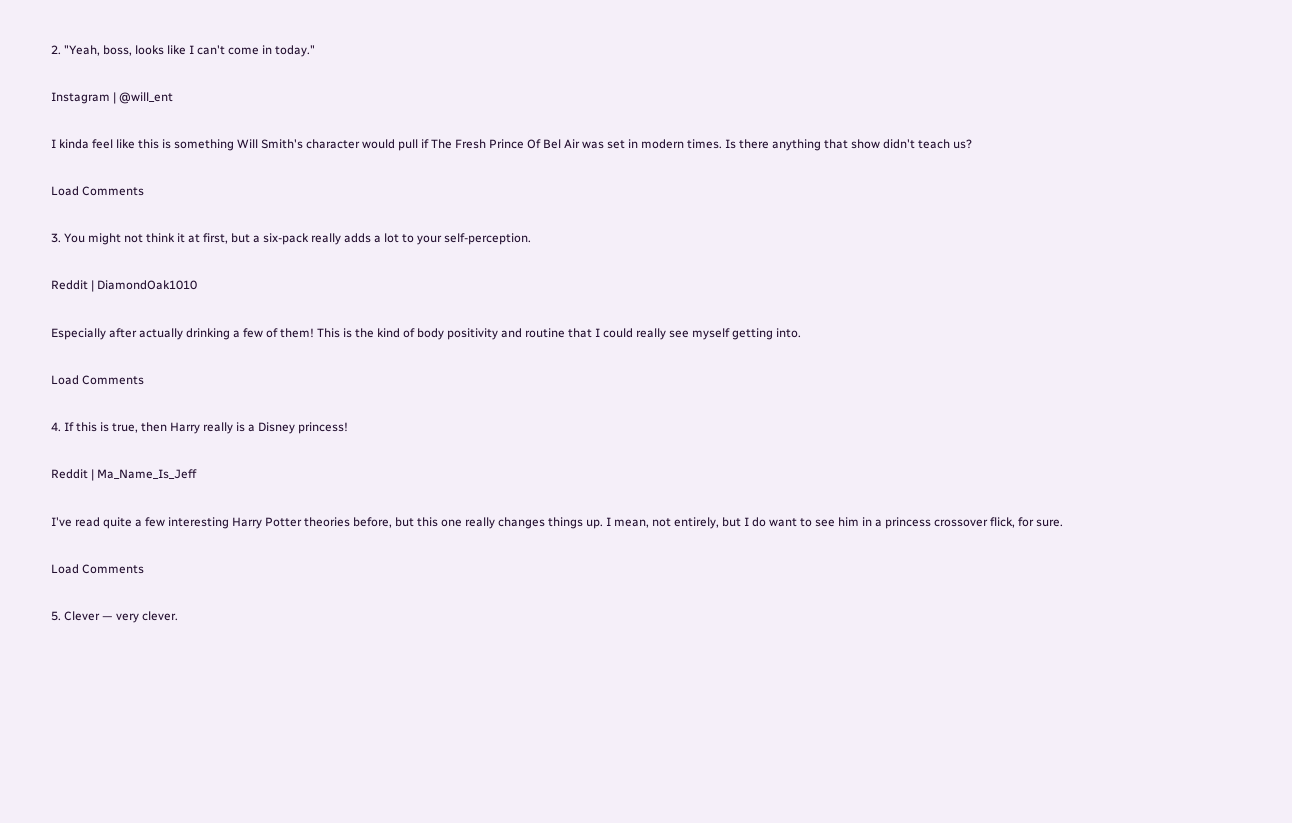2. "Yeah, boss, looks like I can't come in today."

Instagram | @will_ent

I kinda feel like this is something Will Smith's character would pull if The Fresh Prince Of Bel Air was set in modern times. Is there anything that show didn't teach us?

Load Comments

3. You might not think it at first, but a six-pack really adds a lot to your self-perception.

Reddit | DiamondOak1010

Especially after actually drinking a few of them! This is the kind of body positivity and routine that I could really see myself getting into.

Load Comments

4. If this is true, then Harry really is a Disney princess!

Reddit | Ma_Name_Is_Jeff

I've read quite a few interesting Harry Potter theories before, but this one really changes things up. I mean, not entirely, but I do want to see him in a princess crossover flick, for sure.

Load Comments

5. Clever — very clever.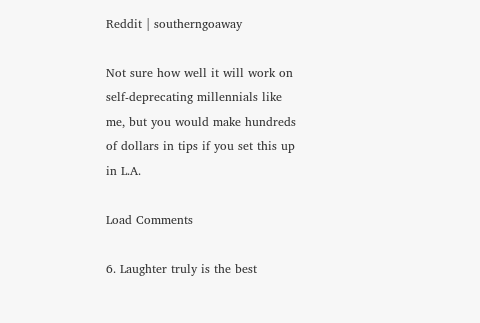Reddit | southerngoaway

Not sure how well it will work on self-deprecating millennials like me, but you would make hundreds of dollars in tips if you set this up in L.A.

Load Comments

6. Laughter truly is the best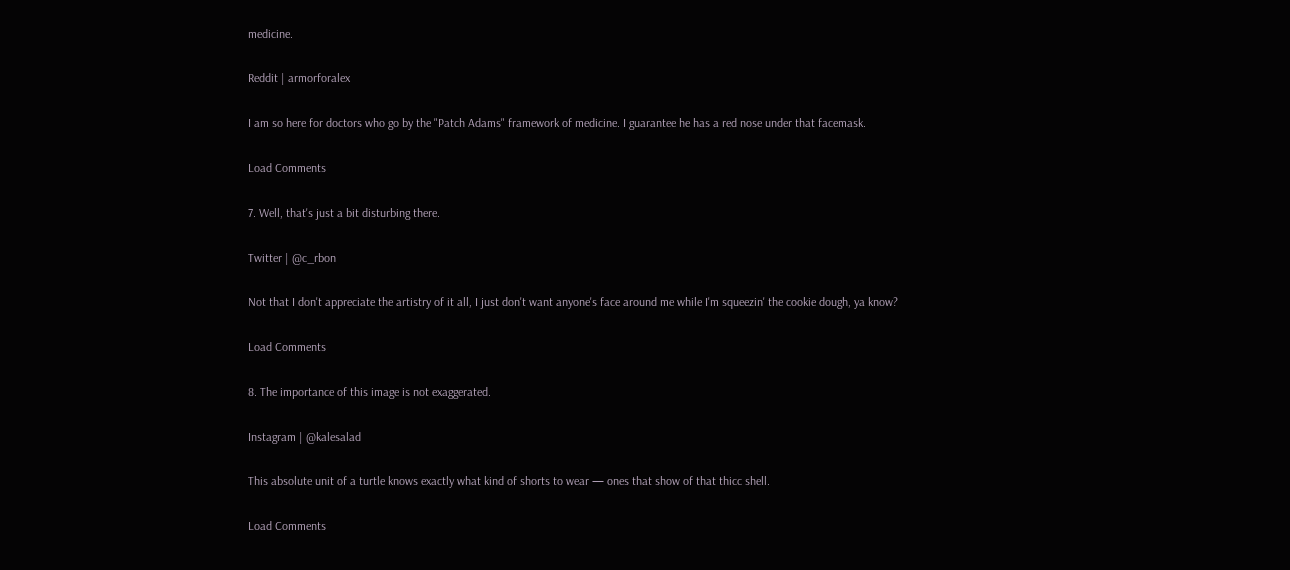medicine.

Reddit | armorforalex

I am so here for doctors who go by the "Patch Adams" framework of medicine. I guarantee he has a red nose under that facemask.

Load Comments

7. Well, that's just a bit disturbing there.

Twitter | @c_rbon

Not that I don't appreciate the artistry of it all, I just don't want anyone's face around me while I'm squeezin' the cookie dough, ya know?

Load Comments

8. The importance of this image is not exaggerated.

Instagram | @kalesalad

This absolute unit of a turtle knows exactly what kind of shorts to wear — ones that show of that thicc shell.

Load Comments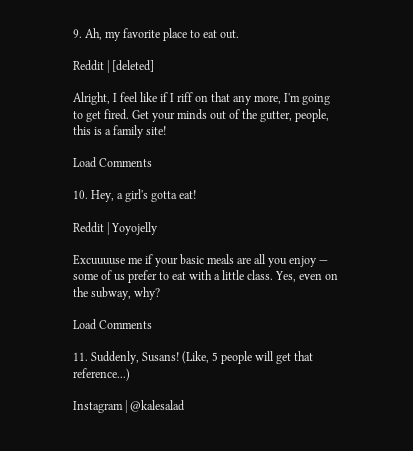9. Ah, my favorite place to eat out.

Reddit | [deleted]

Alright, I feel like if I riff on that any more, I'm going to get fired. Get your minds out of the gutter, people, this is a family site!

Load Comments

10. Hey, a girl's gotta eat!

Reddit | Yoyojelly

Excuuuuse me if your basic meals are all you enjoy — some of us prefer to eat with a little class. Yes, even on the subway, why?

Load Comments

11. Suddenly, Susans! (Like, 5 people will get that reference...)

Instagram | @kalesalad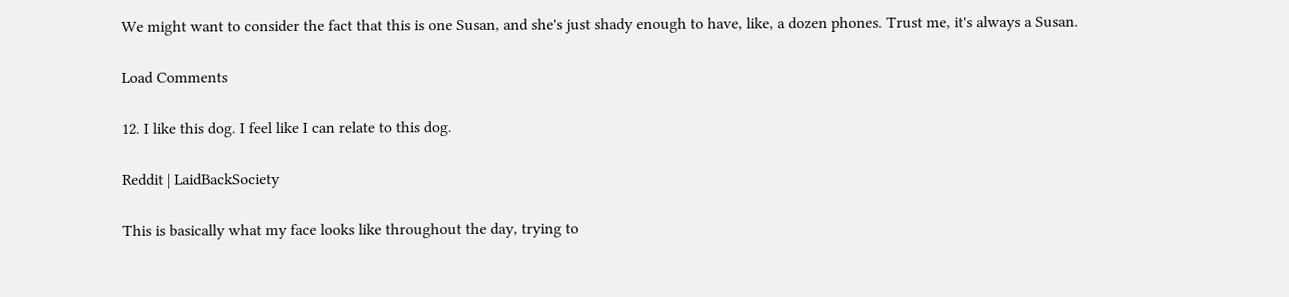We might want to consider the fact that this is one Susan, and she's just shady enough to have, like, a dozen phones. Trust me, it's always a Susan.

Load Comments

12. I like this dog. I feel like I can relate to this dog.

Reddit | LaidBackSociety

This is basically what my face looks like throughout the day, trying to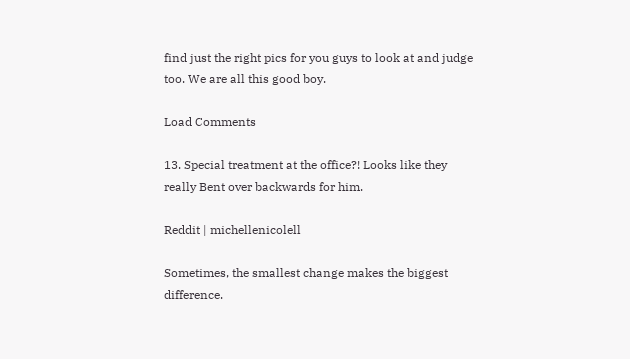find just the right pics for you guys to look at and judge too. We are all this good boy.

Load Comments

13. Special treatment at the office?! Looks like they really Bent over backwards for him.

Reddit | michellenicolell

Sometimes, the smallest change makes the biggest difference.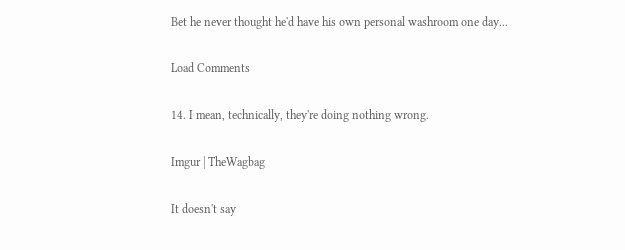Bet he never thought he'd have his own personal washroom one day...

Load Comments

14. I mean, technically, they're doing nothing wrong.

Imgur | TheWagbag

It doesn't say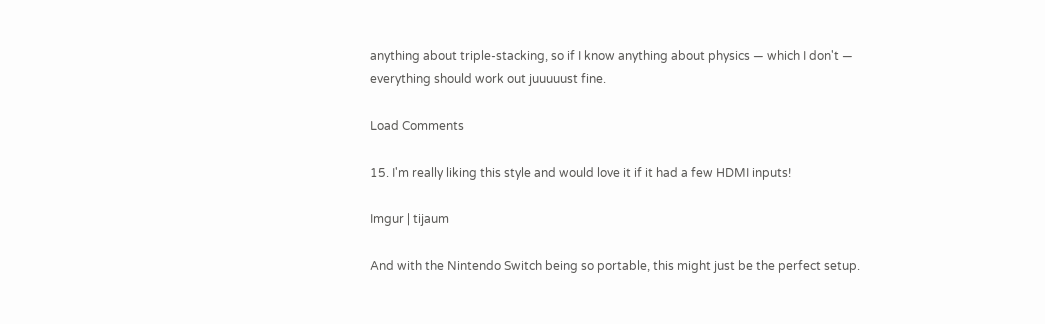anything about triple-stacking, so if I know anything about physics — which I don't — everything should work out juuuuust fine.

Load Comments

15. I'm really liking this style and would love it if it had a few HDMI inputs!

Imgur | tijaum

And with the Nintendo Switch being so portable, this might just be the perfect setup.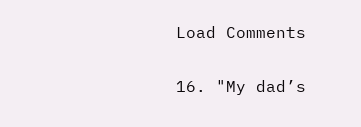Load Comments

16. "My dad’s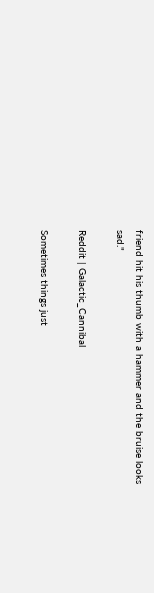friend hit his thumb with a hammer and the bruise looks sad."

Reddit | Galactic_Cannibal

Sometimes things just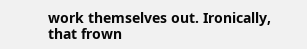work themselves out. Ironically, that frown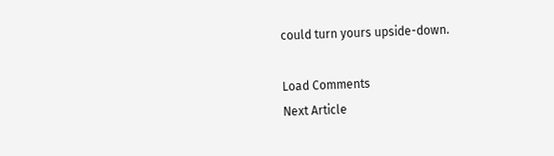could turn yours upside-down.

Load Comments
Next Article